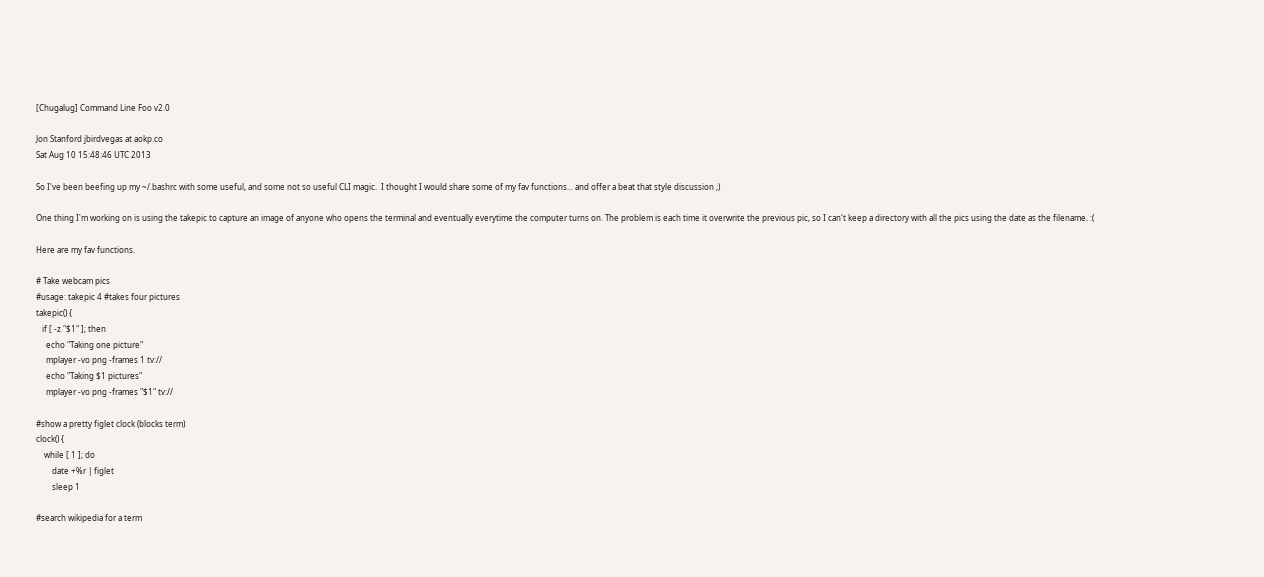[Chugalug] Command Line Foo v2.0

Jon Stanford jbirdvegas at aokp.co
Sat Aug 10 15:48:46 UTC 2013

So I've been beefing up my ~/.bashrc with some useful, and some not so useful CLI magic.  I thought I would share some of my fav functions... and offer a beat that style discussion ;)

One thing I'm working on is using the takepic to capture an image of anyone who opens the terminal and eventually everytime the computer turns on. The problem is each time it overwrite the previous pic, so I can't keep a directory with all the pics using the date as the filename. :(

Here are my fav functions.

# Take webcam pics
#usage: takepic 4 #takes four pictures
takepic() {
   if [ -z "$1" ]; then
     echo "Taking one picture"
     mplayer -vo png -frames 1 tv://
     echo "Taking $1 pictures"
     mplayer -vo png -frames "$1" tv://

#show a pretty figlet clock (blocks term)
clock() {
    while [ 1 ]; do
        date +%r | figlet
        sleep 1

#search wikipedia for a term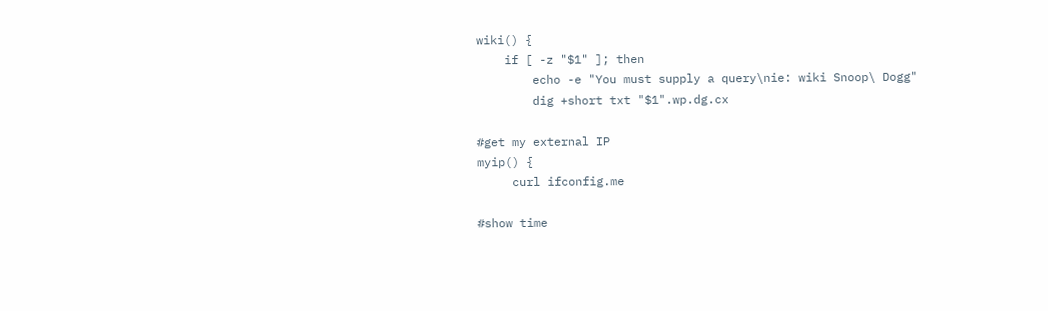wiki() {
    if [ -z "$1" ]; then
        echo -e "You must supply a query\nie: wiki Snoop\ Dogg"
        dig +short txt "$1".wp.dg.cx

#get my external IP
myip() {
     curl ifconfig.me

#show time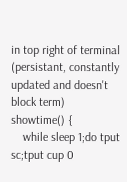in top right of terminal (persistant, constantly updated and doesn't block term)
showtime() {
    while sleep 1;do tput sc;tput cup 0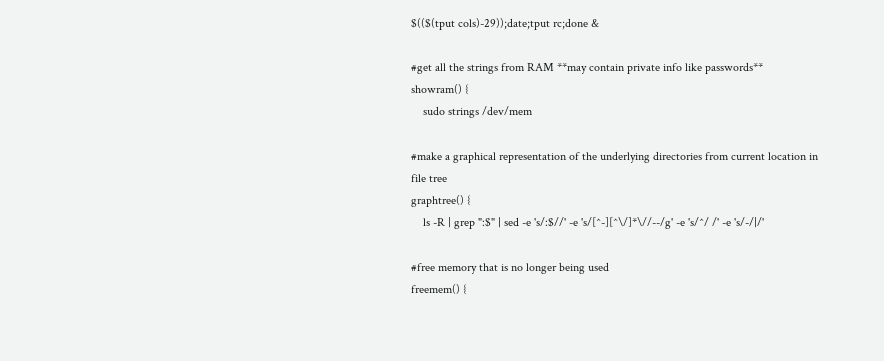$(($(tput cols)-29));date;tput rc;done &

#get all the strings from RAM **may contain private info like passwords**
showram() {
    sudo strings /dev/mem

#make a graphical representation of the underlying directories from current location in file tree
graphtree() {
    ls -R | grep ":$" | sed -e 's/:$//' -e 's/[^-][^\/]*\//--/g' -e 's/^/ /' -e 's/-/|/'

#free memory that is no longer being used
freemem() {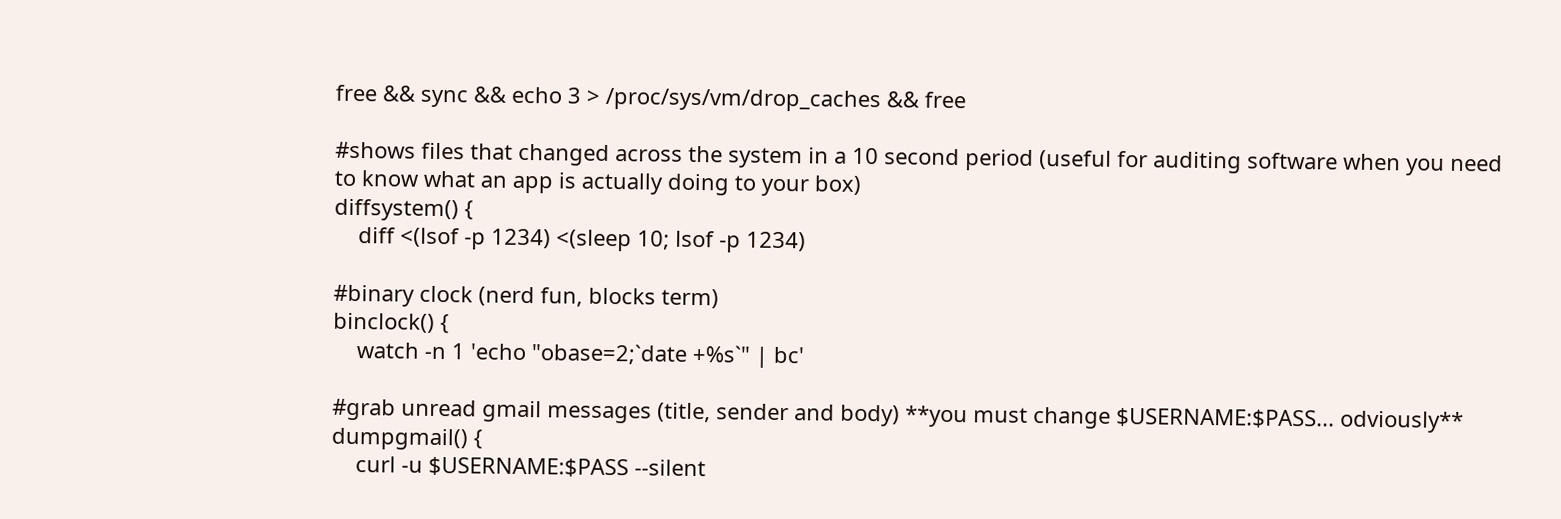free && sync && echo 3 > /proc/sys/vm/drop_caches && free

#shows files that changed across the system in a 10 second period (useful for auditing software when you need
to know what an app is actually doing to your box)
diffsystem() {
    diff <(lsof -p 1234) <(sleep 10; lsof -p 1234)

#binary clock (nerd fun, blocks term)
binclock() {
    watch -n 1 'echo "obase=2;`date +%s`" | bc'

#grab unread gmail messages (title, sender and body) **you must change $USERNAME:$PASS... odviously**
dumpgmail() {
    curl -u $USERNAME:$PASS --silent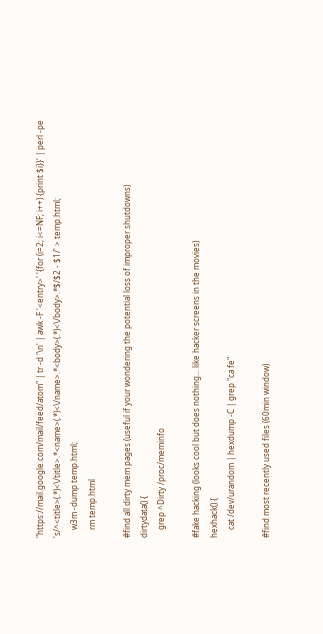"https://mail.google.com/mail/feed/atom" | tr -d '\n' | awk -F '<entry>' '{for (i=2; i<=NF; i++) {print $i}}' | perl -pe 's/^<title>(.*)<\/title>.*<name>(.*)<\/name>.*<body>(.*)<\/body>.*$/$2 - $1/' > temp.html;
    w3m -dump temp.html;
    rm temp.html

#find all dirty mem pages (useful if your wondering the potential loss of improper shutdowns)
dirtydata() {
    grep ^Dirty /proc/meminfo

#fake hacking (looks cool but does nothing... like hacker screens in the movies)
hexhack() {
    cat /dev/urandom | hexdump -C | grep "ca fe"

#find most recently used files (60min window)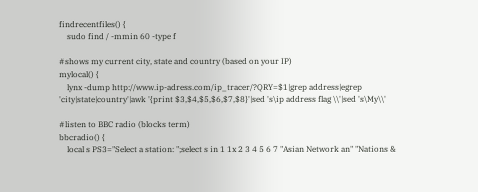findrecentfiles() {
    sudo find / -mmin 60 -type f

#shows my current city, state and country (based on your IP)
mylocal() {
    lynx -dump http://www.ip-adress.com/ip_tracer/?QRY=$1|grep address|egrep 'city|state|country'|awk '{print $3,$4,$5,$6,$7,$8}'|sed 's\ip address flag \\'|sed 's\My\\'

#listen to BBC radio (blocks term)
bbcradio() {
    local s PS3="Select a station: ";select s in 1 1x 2 3 4 5 6 7 "Asian Network an" "Nations &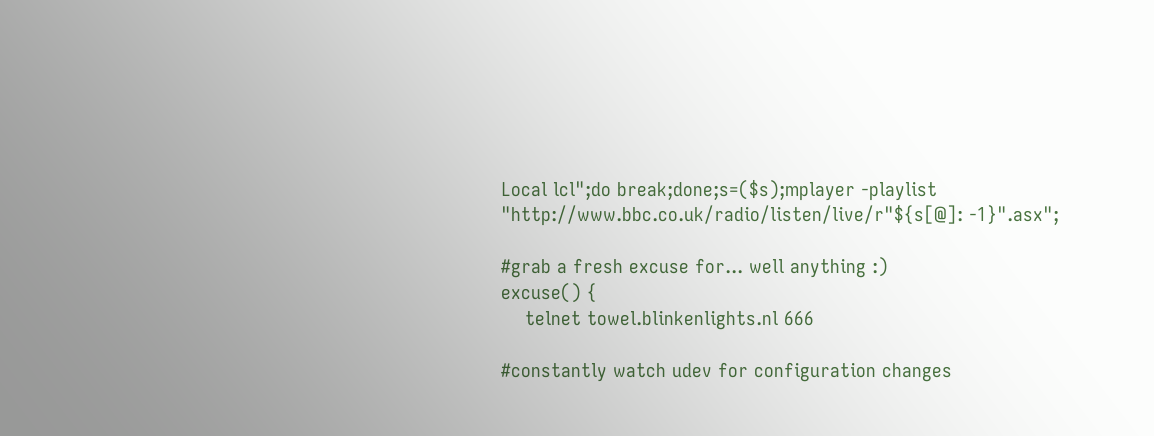Local lcl";do break;done;s=($s);mplayer -playlist "http://www.bbc.co.uk/radio/listen/live/r"${s[@]: -1}".asx";

#grab a fresh excuse for... well anything :)
excuse() {
    telnet towel.blinkenlights.nl 666

#constantly watch udev for configuration changes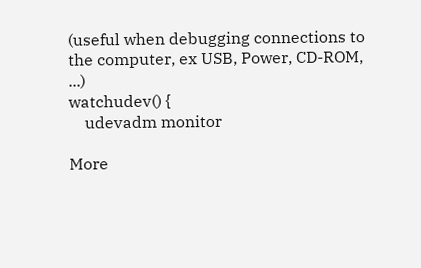(useful when debugging connections to the computer, ex USB, Power, CD-ROM, ...)
watchudev() {
    udevadm monitor

More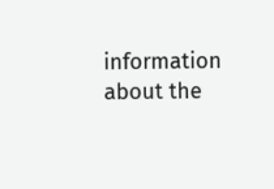information about the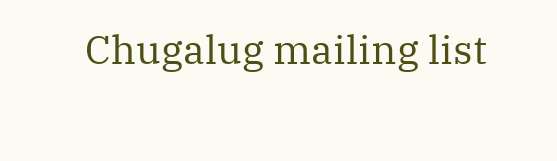Chugalug mailing list